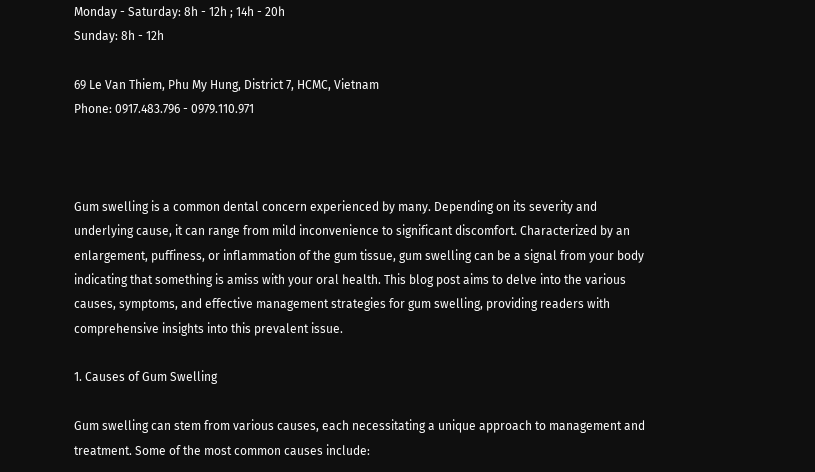Monday - Saturday: 8h - 12h ; 14h - 20h
Sunday: 8h - 12h

69 Le Van Thiem, Phu My Hung, District 7, HCMC, Vietnam
Phone: 0917.483.796 - 0979.110.971



Gum swelling is a common dental concern experienced by many. Depending on its severity and underlying cause, it can range from mild inconvenience to significant discomfort. Characterized by an enlargement, puffiness, or inflammation of the gum tissue, gum swelling can be a signal from your body indicating that something is amiss with your oral health. This blog post aims to delve into the various causes, symptoms, and effective management strategies for gum swelling, providing readers with comprehensive insights into this prevalent issue.

1. Causes of Gum Swelling

Gum swelling can stem from various causes, each necessitating a unique approach to management and treatment. Some of the most common causes include: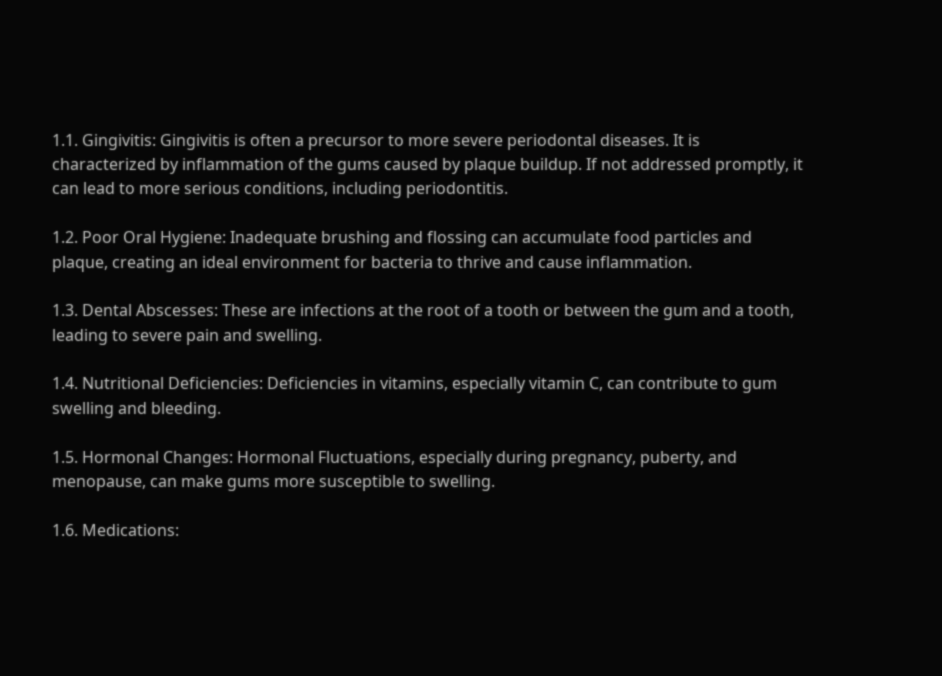1.1. Gingivitis: Gingivitis is often a precursor to more severe periodontal diseases. It is characterized by inflammation of the gums caused by plaque buildup. If not addressed promptly, it can lead to more serious conditions, including periodontitis.

1.2. Poor Oral Hygiene: Inadequate brushing and flossing can accumulate food particles and plaque, creating an ideal environment for bacteria to thrive and cause inflammation.

1.3. Dental Abscesses: These are infections at the root of a tooth or between the gum and a tooth, leading to severe pain and swelling.

1.4. Nutritional Deficiencies: Deficiencies in vitamins, especially vitamin C, can contribute to gum swelling and bleeding.

1.5. Hormonal Changes: Hormonal Fluctuations, especially during pregnancy, puberty, and menopause, can make gums more susceptible to swelling.

1.6. Medications: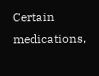Certain medications,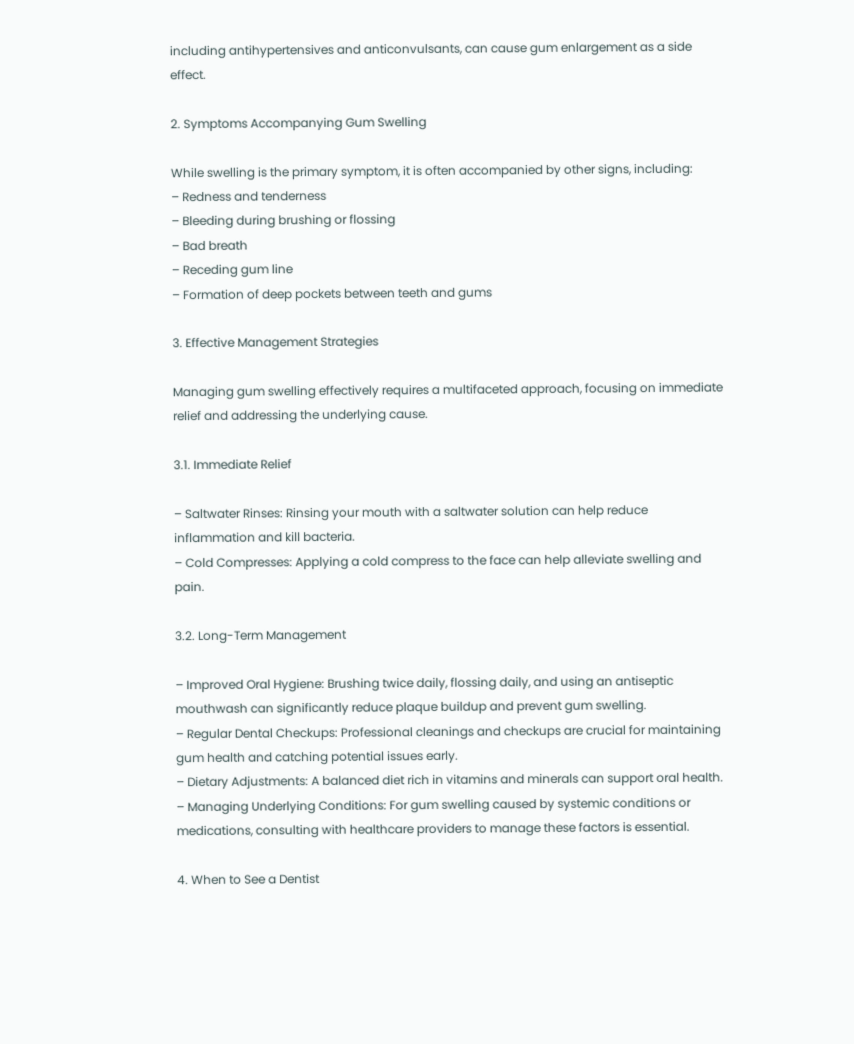including antihypertensives and anticonvulsants, can cause gum enlargement as a side effect.

2. Symptoms Accompanying Gum Swelling

While swelling is the primary symptom, it is often accompanied by other signs, including:
– Redness and tenderness
– Bleeding during brushing or flossing
– Bad breath
– Receding gum line
– Formation of deep pockets between teeth and gums

3. Effective Management Strategies

Managing gum swelling effectively requires a multifaceted approach, focusing on immediate relief and addressing the underlying cause.

3.1. Immediate Relief

– Saltwater Rinses: Rinsing your mouth with a saltwater solution can help reduce inflammation and kill bacteria.
– Cold Compresses: Applying a cold compress to the face can help alleviate swelling and pain.

3.2. Long-Term Management

– Improved Oral Hygiene: Brushing twice daily, flossing daily, and using an antiseptic mouthwash can significantly reduce plaque buildup and prevent gum swelling.
– Regular Dental Checkups: Professional cleanings and checkups are crucial for maintaining gum health and catching potential issues early.
– Dietary Adjustments: A balanced diet rich in vitamins and minerals can support oral health.
– Managing Underlying Conditions: For gum swelling caused by systemic conditions or medications, consulting with healthcare providers to manage these factors is essential.

4. When to See a Dentist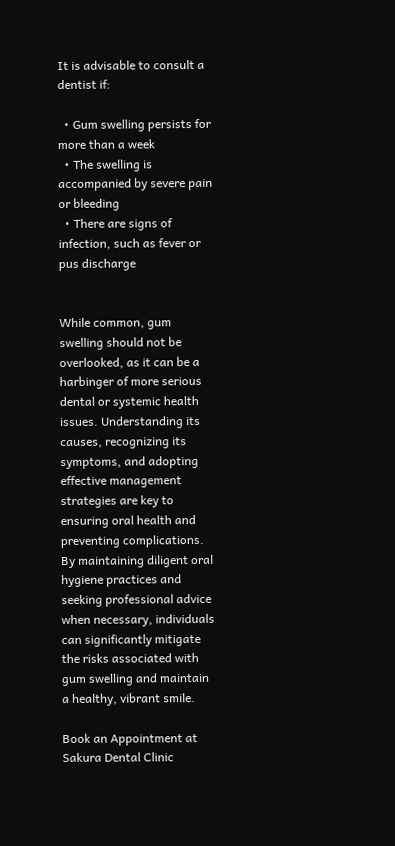It is advisable to consult a dentist if:

  • Gum swelling persists for more than a week
  • The swelling is accompanied by severe pain or bleeding
  • There are signs of infection, such as fever or pus discharge


While common, gum swelling should not be overlooked, as it can be a harbinger of more serious dental or systemic health issues. Understanding its causes, recognizing its symptoms, and adopting effective management strategies are key to ensuring oral health and preventing complications. By maintaining diligent oral hygiene practices and seeking professional advice when necessary, individuals can significantly mitigate the risks associated with gum swelling and maintain a healthy, vibrant smile.

Book an Appointment at Sakura Dental Clinic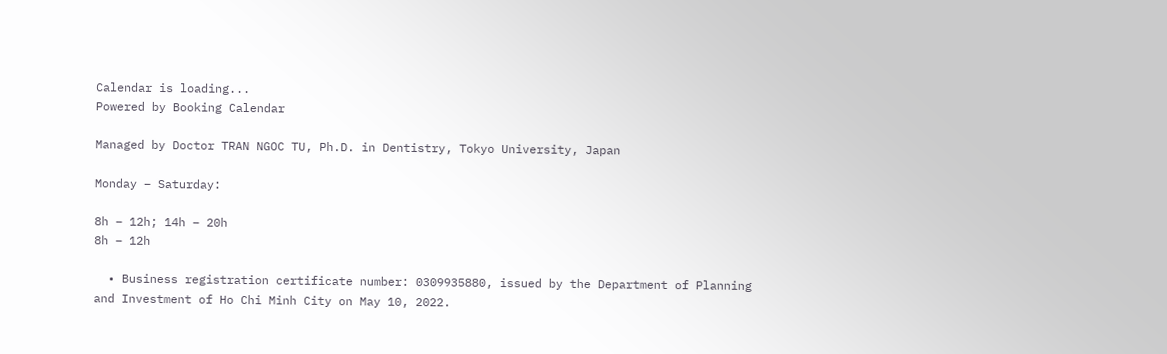Calendar is loading...
Powered by Booking Calendar

Managed by Doctor TRAN NGOC TU, Ph.D. in Dentistry, Tokyo University, Japan

Monday – Saturday:

8h – 12h; 14h – 20h
8h – 12h

  • Business registration certificate number: 0309935880, issued by the Department of Planning and Investment of Ho Chi Minh City on May 10, 2022.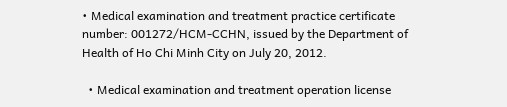• Medical examination and treatment practice certificate number: 001272/HCM-CCHN, issued by the Department of Health of Ho Chi Minh City on July 20, 2012.

  • Medical examination and treatment operation license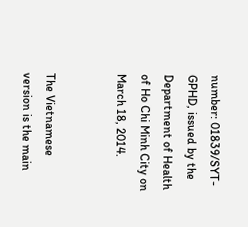number: 01839/SYT-GPHD, issued by the Department of Health of Ho Chi Minh City on March 18, 2014.


The Vietnamese version is the main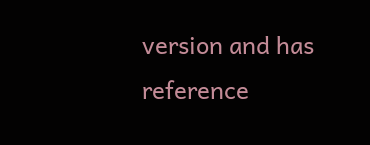version and has reference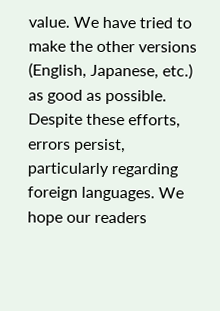value. We have tried to make the other versions (English, Japanese, etc.) as good as possible. Despite these efforts, errors persist, particularly regarding foreign languages. We hope our readers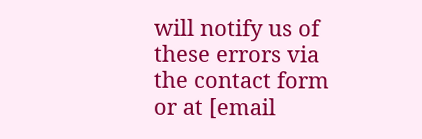will notify us of these errors via the contact form or at [email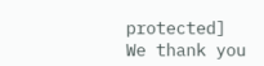protected]
We thank you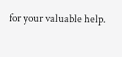for your valuable help.